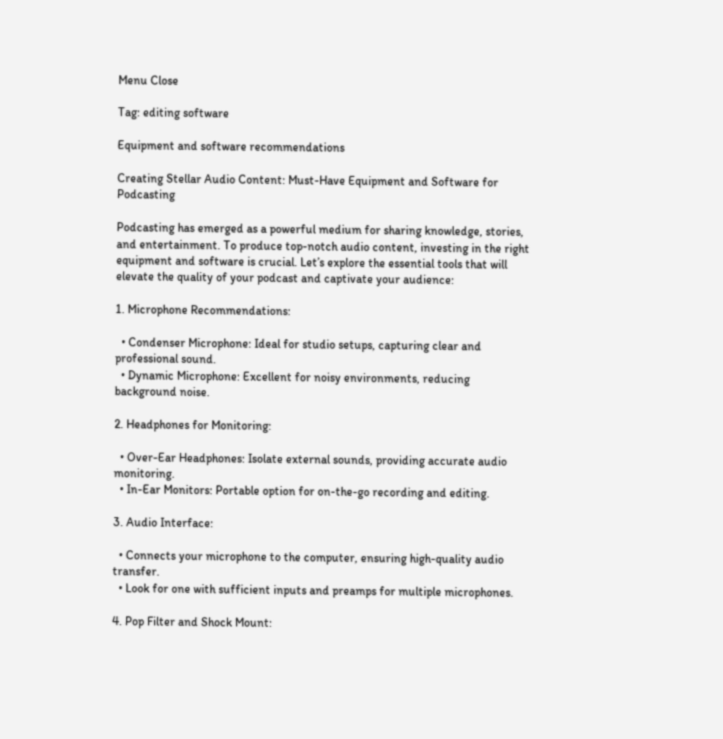Menu Close

Tag: editing software

Equipment and software recommendations

Creating Stellar Audio Content: Must-Have Equipment and Software for Podcasting

Podcasting has emerged as a powerful medium for sharing knowledge, stories, and entertainment. To produce top-notch audio content, investing in the right equipment and software is crucial. Let’s explore the essential tools that will elevate the quality of your podcast and captivate your audience:

1. Microphone Recommendations:

  • Condenser Microphone: Ideal for studio setups, capturing clear and professional sound.
  • Dynamic Microphone: Excellent for noisy environments, reducing background noise.

2. Headphones for Monitoring:

  • Over-Ear Headphones: Isolate external sounds, providing accurate audio monitoring.
  • In-Ear Monitors: Portable option for on-the-go recording and editing.

3. Audio Interface:

  • Connects your microphone to the computer, ensuring high-quality audio transfer.
  • Look for one with sufficient inputs and preamps for multiple microphones.

4. Pop Filter and Shock Mount: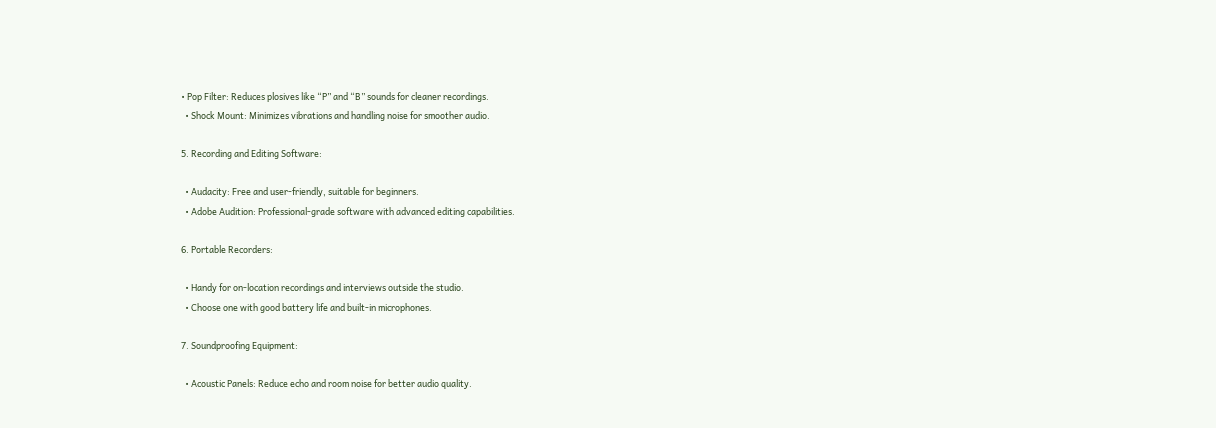• Pop Filter: Reduces plosives like “P” and “B” sounds for cleaner recordings.
  • Shock Mount: Minimizes vibrations and handling noise for smoother audio.

5. Recording and Editing Software:

  • Audacity: Free and user-friendly, suitable for beginners.
  • Adobe Audition: Professional-grade software with advanced editing capabilities.

6. Portable Recorders:

  • Handy for on-location recordings and interviews outside the studio.
  • Choose one with good battery life and built-in microphones.

7. Soundproofing Equipment:

  • Acoustic Panels: Reduce echo and room noise for better audio quality.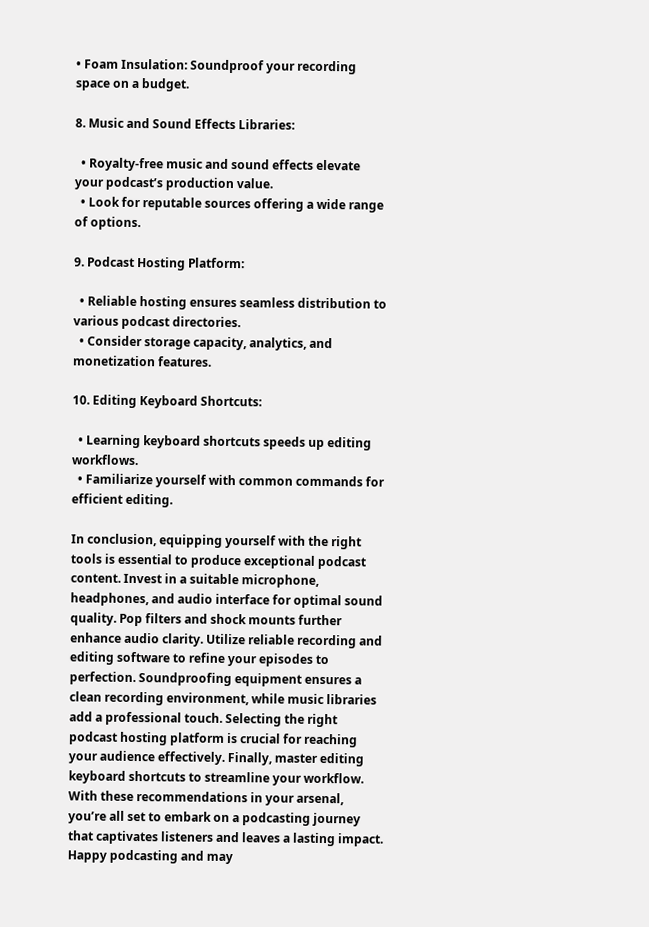• Foam Insulation: Soundproof your recording space on a budget.

8. Music and Sound Effects Libraries:

  • Royalty-free music and sound effects elevate your podcast’s production value.
  • Look for reputable sources offering a wide range of options.

9. Podcast Hosting Platform:

  • Reliable hosting ensures seamless distribution to various podcast directories.
  • Consider storage capacity, analytics, and monetization features.

10. Editing Keyboard Shortcuts:

  • Learning keyboard shortcuts speeds up editing workflows.
  • Familiarize yourself with common commands for efficient editing.

In conclusion, equipping yourself with the right tools is essential to produce exceptional podcast content. Invest in a suitable microphone, headphones, and audio interface for optimal sound quality. Pop filters and shock mounts further enhance audio clarity. Utilize reliable recording and editing software to refine your episodes to perfection. Soundproofing equipment ensures a clean recording environment, while music libraries add a professional touch. Selecting the right podcast hosting platform is crucial for reaching your audience effectively. Finally, master editing keyboard shortcuts to streamline your workflow. With these recommendations in your arsenal, you’re all set to embark on a podcasting journey that captivates listeners and leaves a lasting impact. Happy podcasting and may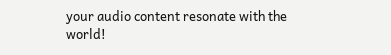your audio content resonate with the world!